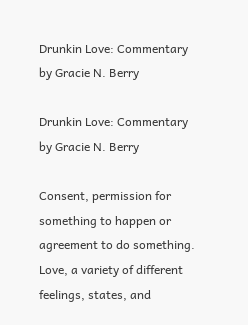Drunkin Love: Commentary by Gracie N. Berry

Drunkin Love: Commentary by Gracie N. Berry

Consent, permission for something to happen or agreement to do something. Love, a variety of different feelings, states, and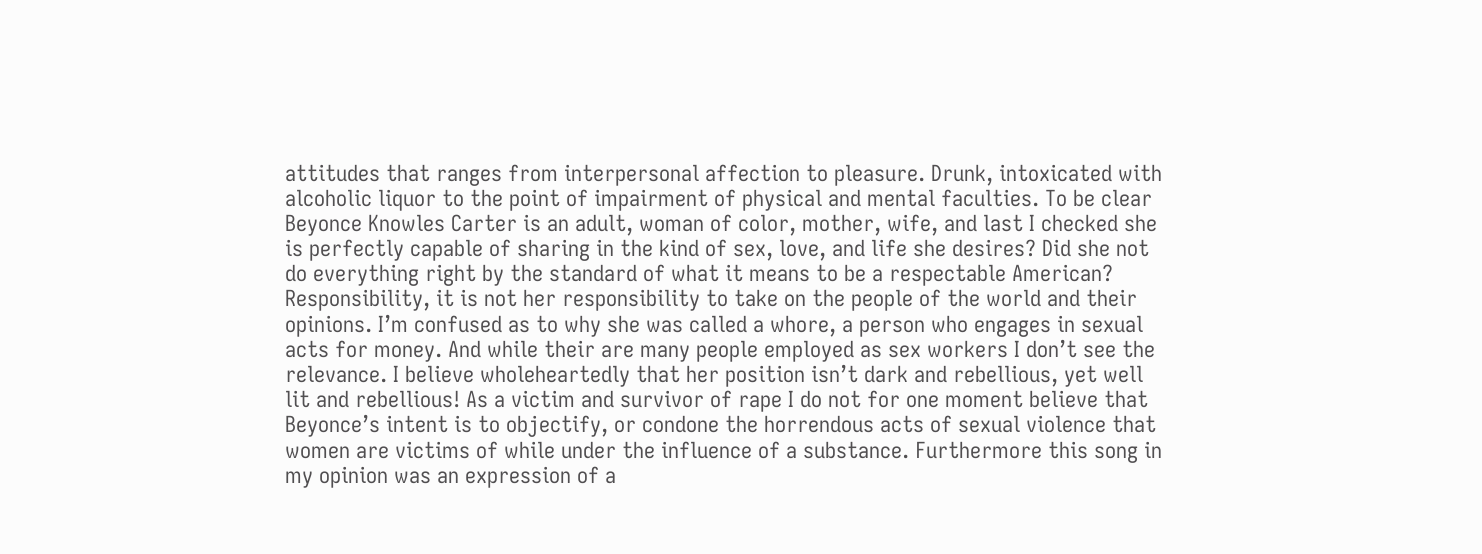attitudes that ranges from interpersonal affection to pleasure. Drunk, intoxicated with alcoholic liquor to the point of impairment of physical and mental faculties. To be clear Beyonce Knowles Carter is an adult, woman of color, mother, wife, and last I checked she is perfectly capable of sharing in the kind of sex, love, and life she desires? Did she not do everything right by the standard of what it means to be a respectable American? Responsibility, it is not her responsibility to take on the people of the world and their opinions. I’m confused as to why she was called a whore, a person who engages in sexual acts for money. And while their are many people employed as sex workers I don’t see the relevance. I believe wholeheartedly that her position isn’t dark and rebellious, yet well lit and rebellious! As a victim and survivor of rape I do not for one moment believe that Beyonce’s intent is to objectify, or condone the horrendous acts of sexual violence that women are victims of while under the influence of a substance. Furthermore this song in my opinion was an expression of a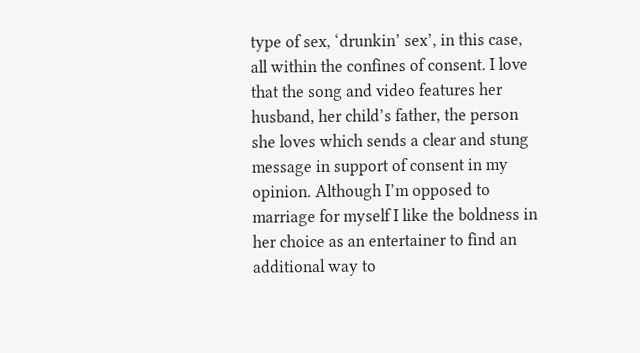type of sex, ‘drunkin’ sex’, in this case, all within the confines of consent. I love that the song and video features her husband, her child’s father, the person she loves which sends a clear and stung message in support of consent in my opinion. Although I’m opposed to marriage for myself I like the boldness in her choice as an entertainer to find an additional way to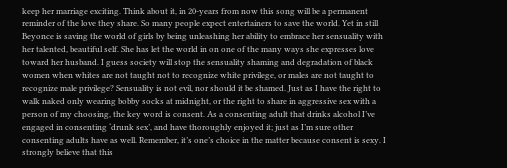keep her marriage exciting. Think about it, in 20-years from now this song will be a permanent reminder of the love they share. So many people expect entertainers to save the world. Yet in still Beyonce is saving the world of girls by being unleashing her ability to embrace her sensuality with her talented, beautiful self. She has let the world in on one of the many ways she expresses love toward her husband. I guess society will stop the sensuality shaming and degradation of black women when whites are not taught not to recognize white privilege, or males are not taught to recognize male privilege? Sensuality is not evil, nor should it be shamed. Just as I have the right to walk naked only wearing bobby socks at midnight, or the right to share in aggressive sex with a person of my choosing, the key word is consent. As a consenting adult that drinks alcohol I’ve engaged in consenting ‘drunk sex’, and have thoroughly enjoyed it; just as I’m sure other consenting adults have as well. Remember, it’s one’s choice in the matter because consent is sexy. I strongly believe that this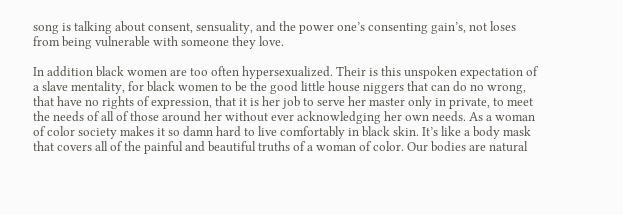song is talking about consent, sensuality, and the power one’s consenting gain’s, not loses from being vulnerable with someone they love.

In addition black women are too often hypersexualized. Their is this unspoken expectation of a slave mentality, for black women to be the good little house niggers that can do no wrong, that have no rights of expression, that it is her job to serve her master only in private, to meet the needs of all of those around her without ever acknowledging her own needs. As a woman of color society makes it so damn hard to live comfortably in black skin. It’s like a body mask that covers all of the painful and beautiful truths of a woman of color. Our bodies are natural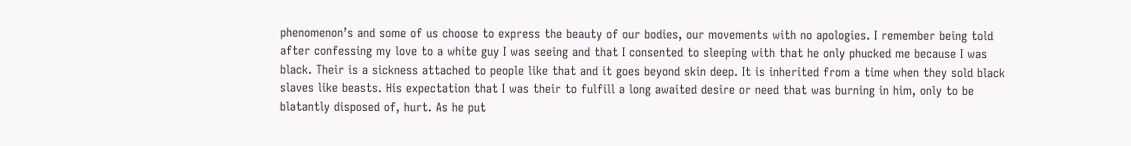phenomenon’s and some of us choose to express the beauty of our bodies, our movements with no apologies. I remember being told after confessing my love to a white guy I was seeing and that I consented to sleeping with that he only phucked me because I was black. Their is a sickness attached to people like that and it goes beyond skin deep. It is inherited from a time when they sold black slaves like beasts. His expectation that I was their to fulfill a long awaited desire or need that was burning in him, only to be blatantly disposed of, hurt. As he put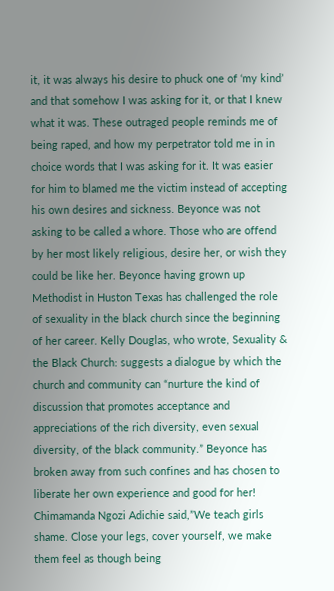it, it was always his desire to phuck one of ‘my kind’ and that somehow I was asking for it, or that I knew what it was. These outraged people reminds me of being raped, and how my perpetrator told me in in choice words that I was asking for it. It was easier for him to blamed me the victim instead of accepting his own desires and sickness. Beyonce was not asking to be called a whore. Those who are offend by her most likely religious, desire her, or wish they could be like her. Beyonce having grown up Methodist in Huston Texas has challenged the role of sexuality in the black church since the beginning of her career. Kelly Douglas, who wrote, Sexuality & the Black Church: suggests a dialogue by which the church and community can “nurture the kind of discussion that promotes acceptance and appreciations of the rich diversity, even sexual diversity, of the black community.” Beyonce has broken away from such confines and has chosen to liberate her own experience and good for her! Chimamanda Ngozi Adichie said,”We teach girls shame. Close your legs, cover yourself, we make them feel as though being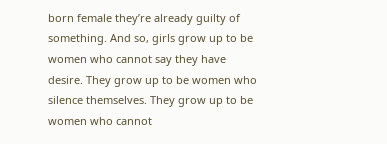born female they’re already guilty of something. And so, girls grow up to be women who cannot say they have desire. They grow up to be women who silence themselves. They grow up to be women who cannot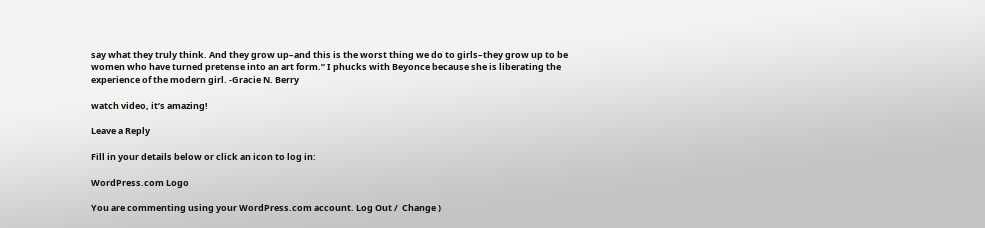say what they truly think. And they grow up–and this is the worst thing we do to girls–they grow up to be women who have turned pretense into an art form.” I phucks with Beyonce because she is liberating the experience of the modern girl. -Gracie N. Berry

watch video, it’s amazing!

Leave a Reply

Fill in your details below or click an icon to log in:

WordPress.com Logo

You are commenting using your WordPress.com account. Log Out /  Change )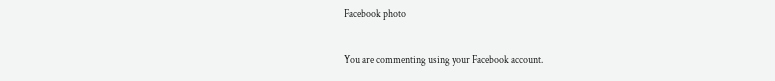Facebook photo

You are commenting using your Facebook account.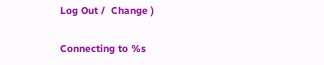Log Out /  Change )

Connecting to %s